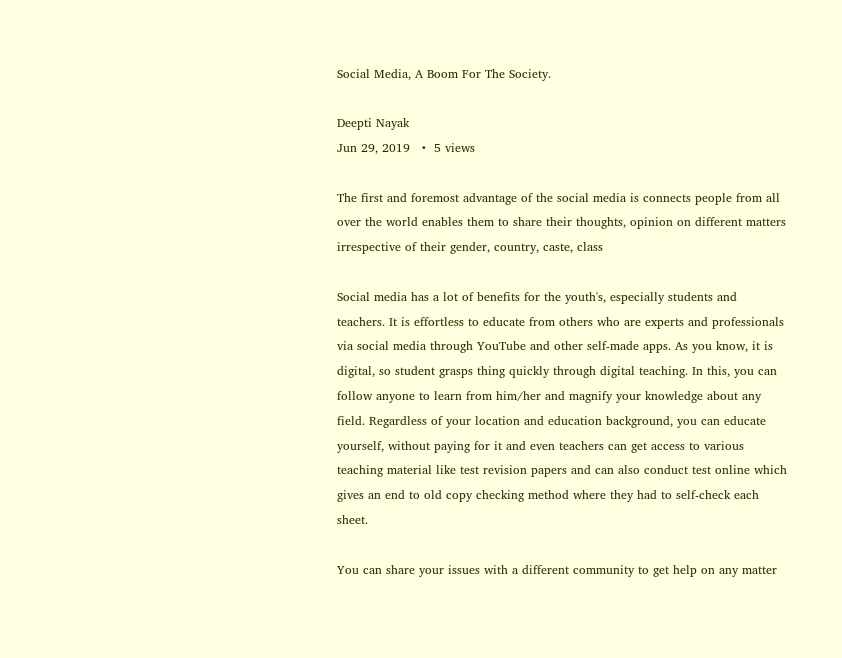Social Media, A Boom For The Society.

Deepti Nayak
Jun 29, 2019   •  5 views

The first and foremost advantage of the social media is connects people from all over the world enables them to share their thoughts, opinion on different matters irrespective of their gender, country, caste, class

Social media has a lot of benefits for the youth's, especially students and teachers. It is effortless to educate from others who are experts and professionals via social media through YouTube and other self-made apps. As you know, it is digital, so student grasps thing quickly through digital teaching. In this, you can follow anyone to learn from him/her and magnify your knowledge about any field. Regardless of your location and education background, you can educate yourself, without paying for it and even teachers can get access to various teaching material like test revision papers and can also conduct test online which gives an end to old copy checking method where they had to self-check each sheet.

You can share your issues with a different community to get help on any matter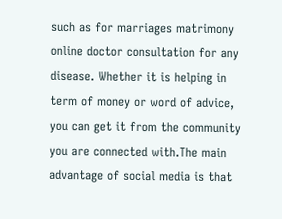such as for marriages matrimony online doctor consultation for any disease. Whether it is helping in term of money or word of advice, you can get it from the community you are connected with.The main advantage of social media is that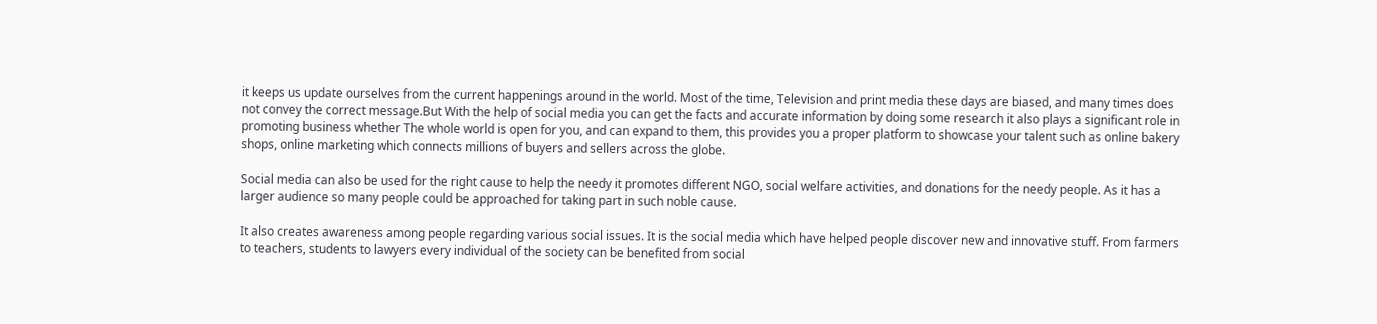it keeps us update ourselves from the current happenings around in the world. Most of the time, Television and print media these days are biased, and many times does not convey the correct message.But With the help of social media you can get the facts and accurate information by doing some research it also plays a significant role in promoting business whether The whole world is open for you, and can expand to them, this provides you a proper platform to showcase your talent such as online bakery shops, online marketing which connects millions of buyers and sellers across the globe.

Social media can also be used for the right cause to help the needy it promotes different NGO, social welfare activities, and donations for the needy people. As it has a larger audience so many people could be approached for taking part in such noble cause.

It also creates awareness among people regarding various social issues. It is the social media which have helped people discover new and innovative stuff. From farmers to teachers, students to lawyers every individual of the society can be benefited from social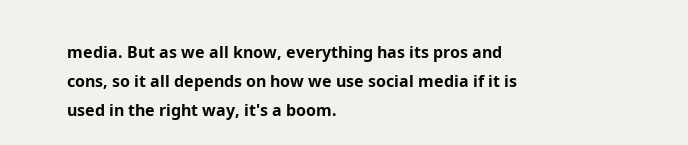media. But as we all know, everything has its pros and cons, so it all depends on how we use social media if it is used in the right way, it's a boom.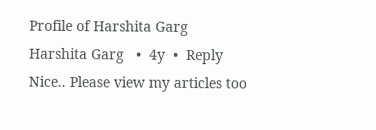Profile of Harshita Garg
Harshita Garg   •  4y  •  Reply
Nice.. Please view my articles too